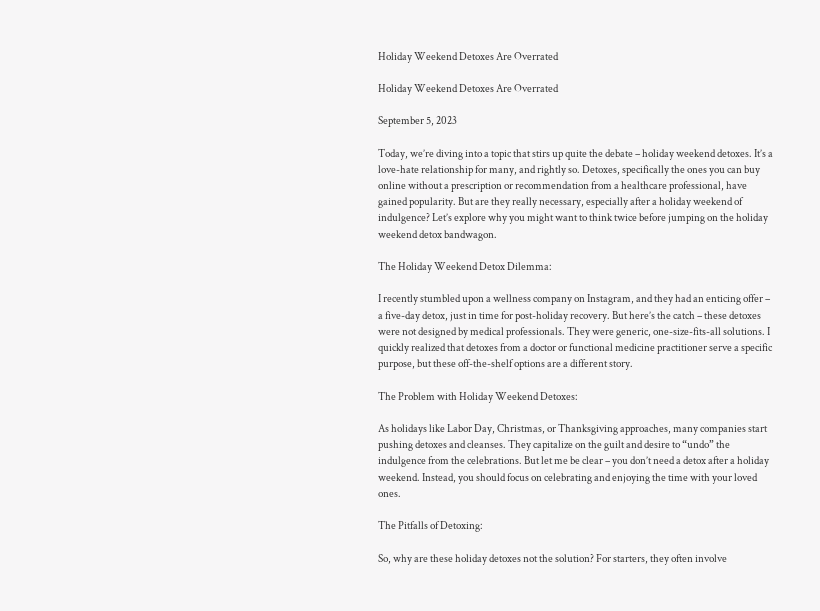Holiday Weekend Detoxes Are Overrated

Holiday Weekend Detoxes Are Overrated

September 5, 2023

Today, we’re diving into a topic that stirs up quite the debate – holiday weekend detoxes. It’s a love-hate relationship for many, and rightly so. Detoxes, specifically the ones you can buy online without a prescription or recommendation from a healthcare professional, have gained popularity. But are they really necessary, especially after a holiday weekend of indulgence? Let’s explore why you might want to think twice before jumping on the holiday weekend detox bandwagon.

The Holiday Weekend Detox Dilemma:

I recently stumbled upon a wellness company on Instagram, and they had an enticing offer – a five-day detox, just in time for post-holiday recovery. But here’s the catch – these detoxes were not designed by medical professionals. They were generic, one-size-fits-all solutions. I quickly realized that detoxes from a doctor or functional medicine practitioner serve a specific purpose, but these off-the-shelf options are a different story.

The Problem with Holiday Weekend Detoxes:

As holidays like Labor Day, Christmas, or Thanksgiving approaches, many companies start pushing detoxes and cleanses. They capitalize on the guilt and desire to “undo” the indulgence from the celebrations. But let me be clear – you don’t need a detox after a holiday weekend. Instead, you should focus on celebrating and enjoying the time with your loved ones.

The Pitfalls of Detoxing:

So, why are these holiday detoxes not the solution? For starters, they often involve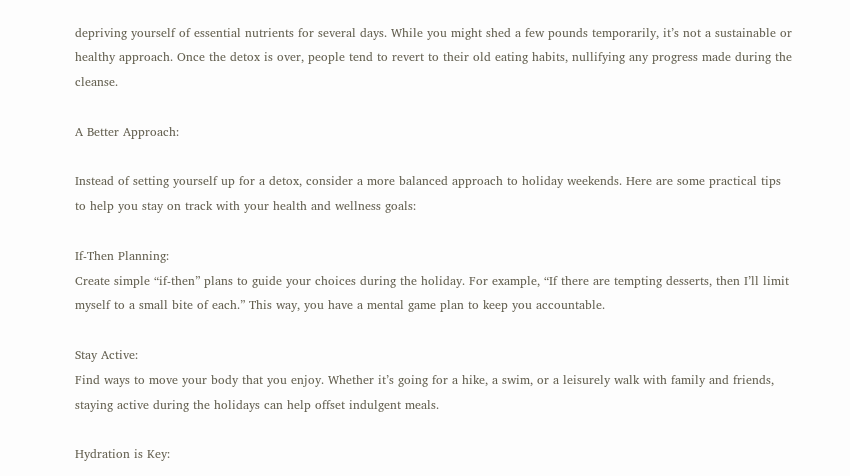depriving yourself of essential nutrients for several days. While you might shed a few pounds temporarily, it’s not a sustainable or healthy approach. Once the detox is over, people tend to revert to their old eating habits, nullifying any progress made during the cleanse.

A Better Approach:

Instead of setting yourself up for a detox, consider a more balanced approach to holiday weekends. Here are some practical tips to help you stay on track with your health and wellness goals:

If-Then Planning:
Create simple “if-then” plans to guide your choices during the holiday. For example, “If there are tempting desserts, then I’ll limit myself to a small bite of each.” This way, you have a mental game plan to keep you accountable.

Stay Active:
Find ways to move your body that you enjoy. Whether it’s going for a hike, a swim, or a leisurely walk with family and friends, staying active during the holidays can help offset indulgent meals.

Hydration is Key: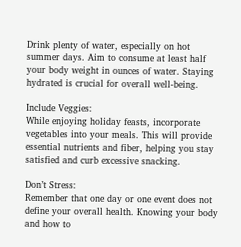Drink plenty of water, especially on hot summer days. Aim to consume at least half your body weight in ounces of water. Staying hydrated is crucial for overall well-being.

Include Veggies:
While enjoying holiday feasts, incorporate vegetables into your meals. This will provide essential nutrients and fiber, helping you stay satisfied and curb excessive snacking.

Don’t Stress:
Remember that one day or one event does not define your overall health. Knowing your body and how to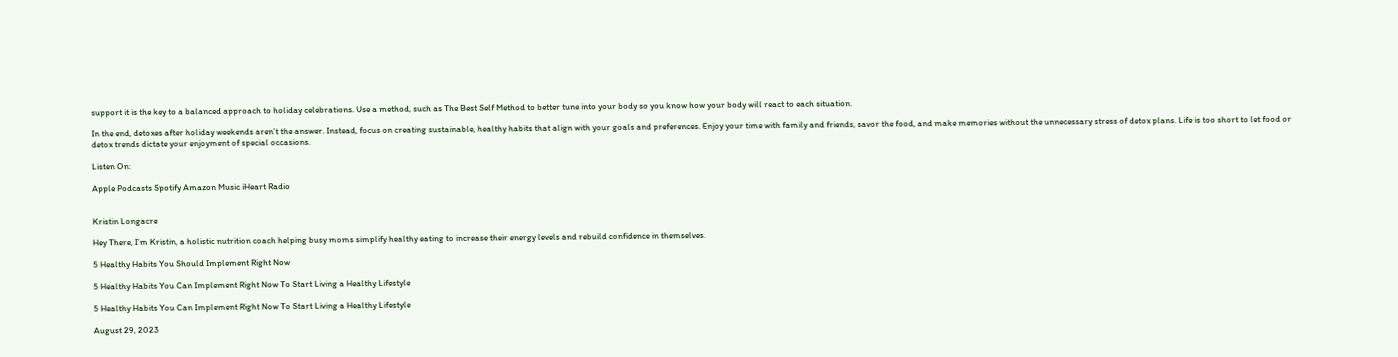support it is the key to a balanced approach to holiday celebrations. Use a method, such as The Best Self Method to better tune into your body so you know how your body will react to each situation.

In the end, detoxes after holiday weekends aren’t the answer. Instead, focus on creating sustainable, healthy habits that align with your goals and preferences. Enjoy your time with family and friends, savor the food, and make memories without the unnecessary stress of detox plans. Life is too short to let food or detox trends dictate your enjoyment of special occasions.

Listen On:

Apple Podcasts Spotify Amazon Music iHeart Radio


Kristin Longacre

Hey There, I’m Kristin, a holistic nutrition coach helping busy moms simplify healthy eating to increase their energy levels and rebuild confidence in themselves.

5 Healthy Habits You Should Implement Right Now

5 Healthy Habits You Can Implement Right Now To Start Living a Healthy Lifestyle

5 Healthy Habits You Can Implement Right Now To Start Living a Healthy Lifestyle

August 29, 2023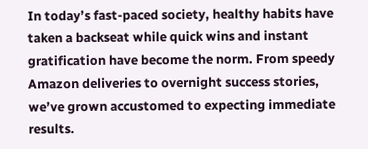In today’s fast-paced society, healthy habits have taken a backseat while quick wins and instant gratification have become the norm. From speedy Amazon deliveries to overnight success stories, we’ve grown accustomed to expecting immediate results.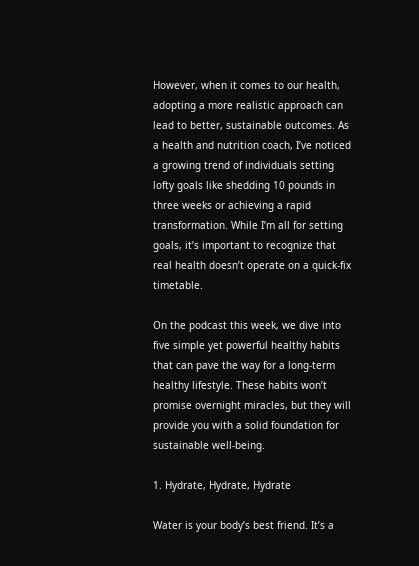However, when it comes to our health, adopting a more realistic approach can lead to better, sustainable outcomes. As a health and nutrition coach, I’ve noticed a growing trend of individuals setting lofty goals like shedding 10 pounds in three weeks or achieving a rapid transformation. While I’m all for setting goals, it’s important to recognize that real health doesn’t operate on a quick-fix timetable.

On the podcast this week, we dive into five simple yet powerful healthy habits that can pave the way for a long-term healthy lifestyle. These habits won’t promise overnight miracles, but they will provide you with a solid foundation for sustainable well-being.

1. Hydrate, Hydrate, Hydrate

Water is your body’s best friend. It’s a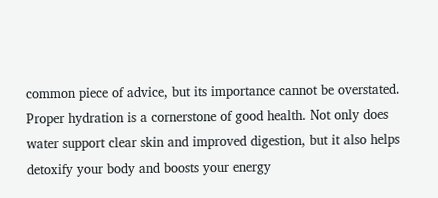common piece of advice, but its importance cannot be overstated. Proper hydration is a cornerstone of good health. Not only does water support clear skin and improved digestion, but it also helps detoxify your body and boosts your energy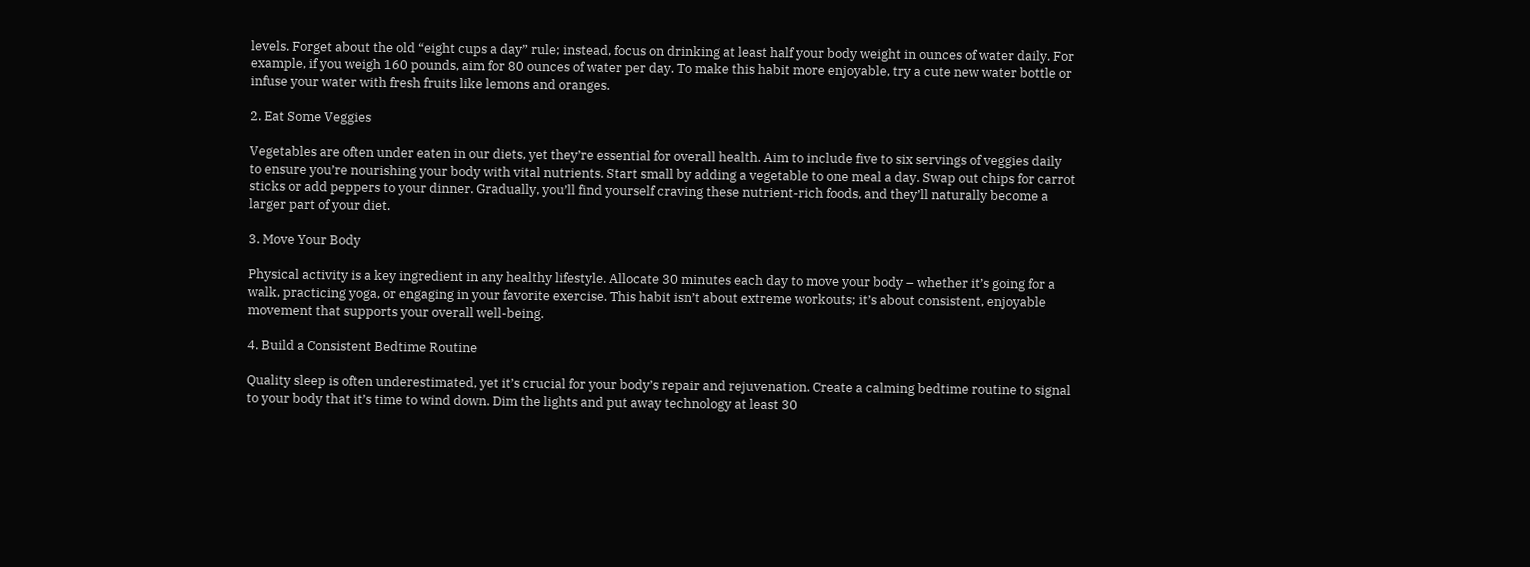levels. Forget about the old “eight cups a day” rule; instead, focus on drinking at least half your body weight in ounces of water daily. For example, if you weigh 160 pounds, aim for 80 ounces of water per day. To make this habit more enjoyable, try a cute new water bottle or infuse your water with fresh fruits like lemons and oranges.

2. Eat Some Veggies

Vegetables are often under eaten in our diets, yet they’re essential for overall health. Aim to include five to six servings of veggies daily to ensure you’re nourishing your body with vital nutrients. Start small by adding a vegetable to one meal a day. Swap out chips for carrot sticks or add peppers to your dinner. Gradually, you’ll find yourself craving these nutrient-rich foods, and they’ll naturally become a larger part of your diet.

3. Move Your Body

Physical activity is a key ingredient in any healthy lifestyle. Allocate 30 minutes each day to move your body – whether it’s going for a walk, practicing yoga, or engaging in your favorite exercise. This habit isn’t about extreme workouts; it’s about consistent, enjoyable movement that supports your overall well-being.

4. Build a Consistent Bedtime Routine

Quality sleep is often underestimated, yet it’s crucial for your body’s repair and rejuvenation. Create a calming bedtime routine to signal to your body that it’s time to wind down. Dim the lights and put away technology at least 30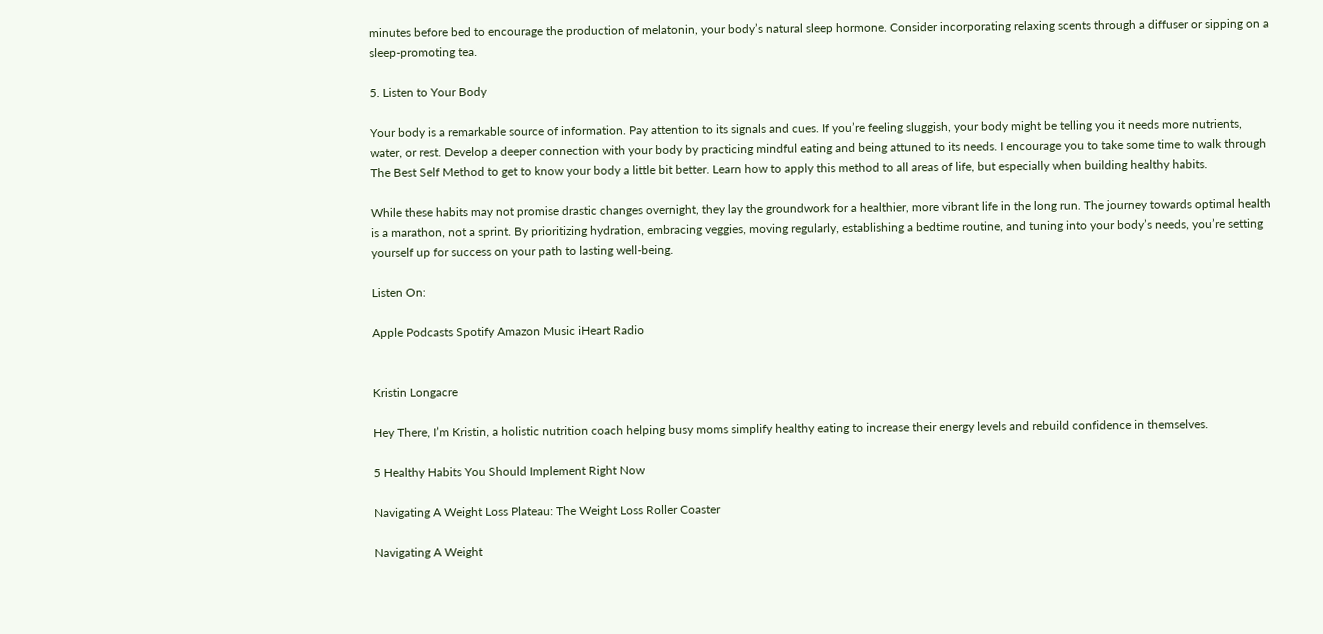minutes before bed to encourage the production of melatonin, your body’s natural sleep hormone. Consider incorporating relaxing scents through a diffuser or sipping on a sleep-promoting tea.

5. Listen to Your Body

Your body is a remarkable source of information. Pay attention to its signals and cues. If you’re feeling sluggish, your body might be telling you it needs more nutrients, water, or rest. Develop a deeper connection with your body by practicing mindful eating and being attuned to its needs. I encourage you to take some time to walk through The Best Self Method to get to know your body a little bit better. Learn how to apply this method to all areas of life, but especially when building healthy habits.

While these habits may not promise drastic changes overnight, they lay the groundwork for a healthier, more vibrant life in the long run. The journey towards optimal health is a marathon, not a sprint. By prioritizing hydration, embracing veggies, moving regularly, establishing a bedtime routine, and tuning into your body’s needs, you’re setting yourself up for success on your path to lasting well-being.

Listen On:

Apple Podcasts Spotify Amazon Music iHeart Radio


Kristin Longacre

Hey There, I’m Kristin, a holistic nutrition coach helping busy moms simplify healthy eating to increase their energy levels and rebuild confidence in themselves.

5 Healthy Habits You Should Implement Right Now

Navigating A Weight Loss Plateau: The Weight Loss Roller Coaster

Navigating A Weight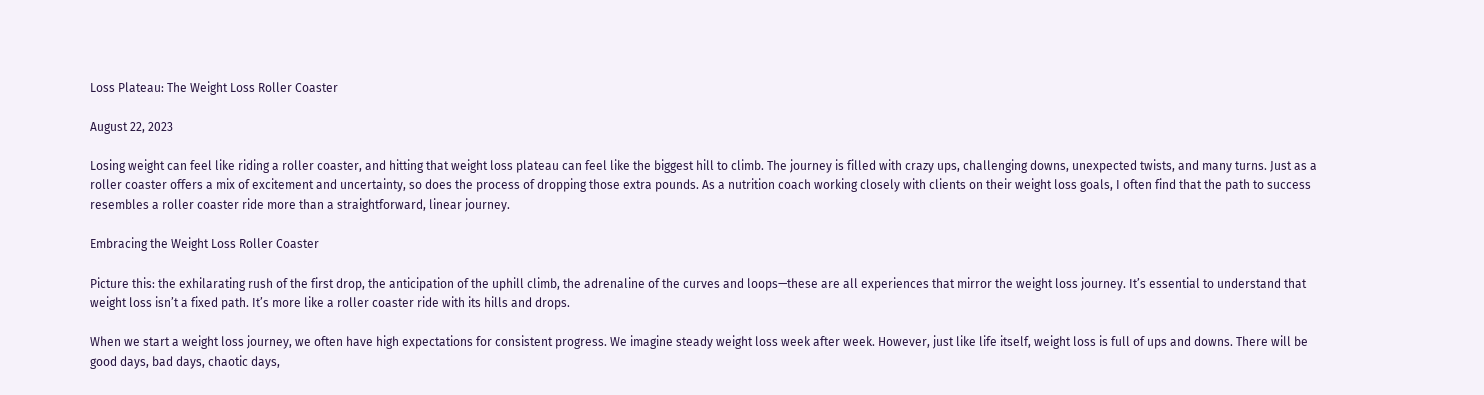Loss Plateau: The Weight Loss Roller Coaster

August 22, 2023

Losing weight can feel like riding a roller coaster, and hitting that weight loss plateau can feel like the biggest hill to climb. The journey is filled with crazy ups, challenging downs, unexpected twists, and many turns. Just as a roller coaster offers a mix of excitement and uncertainty, so does the process of dropping those extra pounds. As a nutrition coach working closely with clients on their weight loss goals, I often find that the path to success resembles a roller coaster ride more than a straightforward, linear journey.

Embracing the Weight Loss Roller Coaster

Picture this: the exhilarating rush of the first drop, the anticipation of the uphill climb, the adrenaline of the curves and loops—these are all experiences that mirror the weight loss journey. It’s essential to understand that weight loss isn’t a fixed path. It’s more like a roller coaster ride with its hills and drops.

When we start a weight loss journey, we often have high expectations for consistent progress. We imagine steady weight loss week after week. However, just like life itself, weight loss is full of ups and downs. There will be good days, bad days, chaotic days,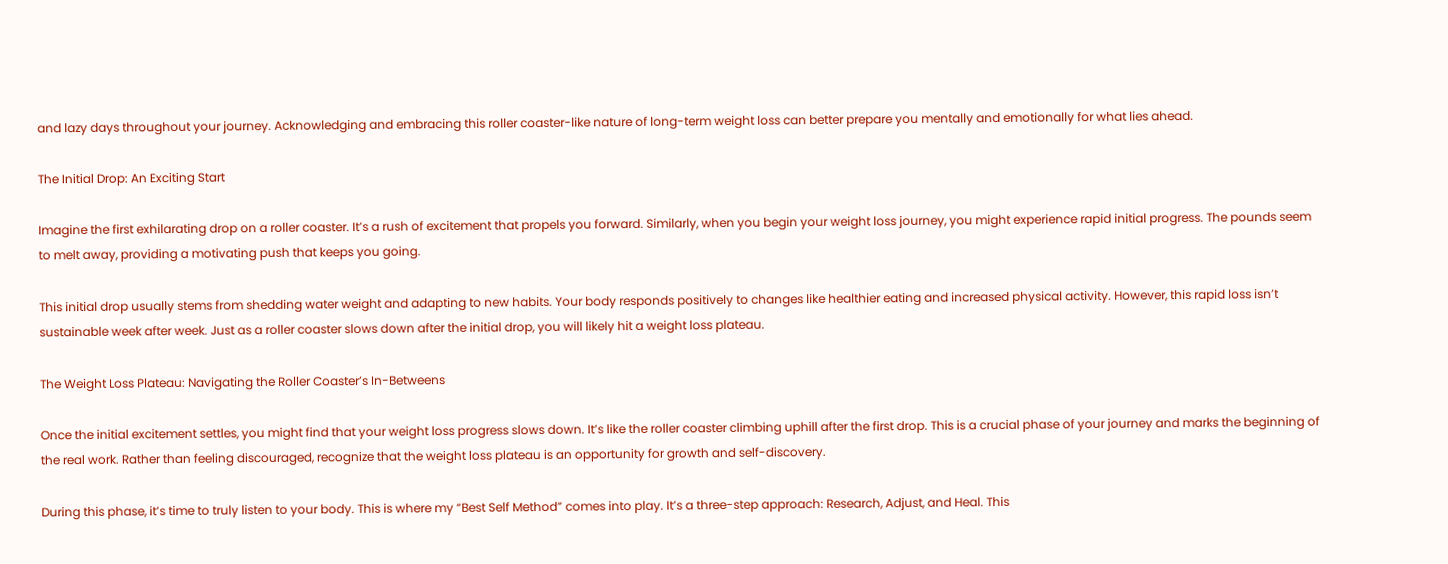and lazy days throughout your journey. Acknowledging and embracing this roller coaster-like nature of long-term weight loss can better prepare you mentally and emotionally for what lies ahead.

The Initial Drop: An Exciting Start

Imagine the first exhilarating drop on a roller coaster. It’s a rush of excitement that propels you forward. Similarly, when you begin your weight loss journey, you might experience rapid initial progress. The pounds seem to melt away, providing a motivating push that keeps you going.

This initial drop usually stems from shedding water weight and adapting to new habits. Your body responds positively to changes like healthier eating and increased physical activity. However, this rapid loss isn’t sustainable week after week. Just as a roller coaster slows down after the initial drop, you will likely hit a weight loss plateau.

The Weight Loss Plateau: Navigating the Roller Coaster’s In-Betweens

Once the initial excitement settles, you might find that your weight loss progress slows down. It’s like the roller coaster climbing uphill after the first drop. This is a crucial phase of your journey and marks the beginning of the real work. Rather than feeling discouraged, recognize that the weight loss plateau is an opportunity for growth and self-discovery.

During this phase, it’s time to truly listen to your body. This is where my “Best Self Method” comes into play. It’s a three-step approach: Research, Adjust, and Heal. This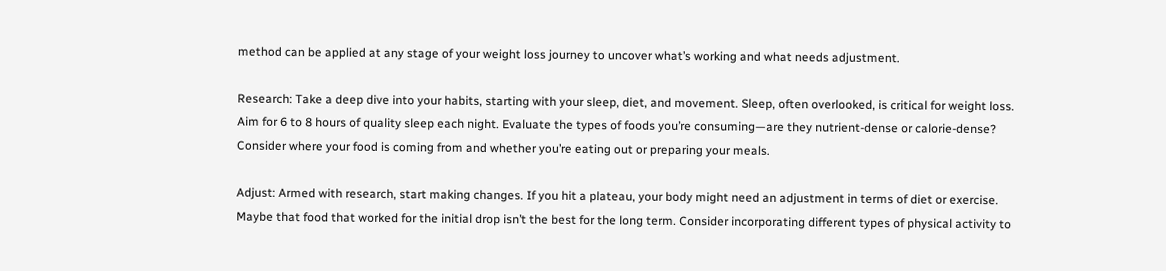method can be applied at any stage of your weight loss journey to uncover what’s working and what needs adjustment.

Research: Take a deep dive into your habits, starting with your sleep, diet, and movement. Sleep, often overlooked, is critical for weight loss. Aim for 6 to 8 hours of quality sleep each night. Evaluate the types of foods you’re consuming—are they nutrient-dense or calorie-dense? Consider where your food is coming from and whether you’re eating out or preparing your meals.

Adjust: Armed with research, start making changes. If you hit a plateau, your body might need an adjustment in terms of diet or exercise. Maybe that food that worked for the initial drop isn’t the best for the long term. Consider incorporating different types of physical activity to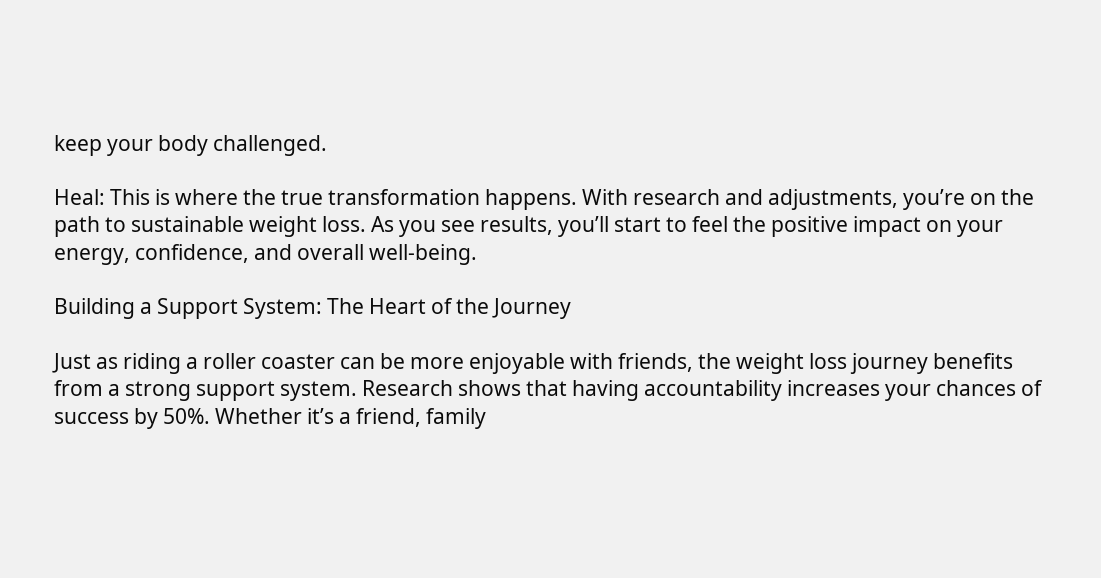keep your body challenged.

Heal: This is where the true transformation happens. With research and adjustments, you’re on the path to sustainable weight loss. As you see results, you’ll start to feel the positive impact on your energy, confidence, and overall well-being.

Building a Support System: The Heart of the Journey

Just as riding a roller coaster can be more enjoyable with friends, the weight loss journey benefits from a strong support system. Research shows that having accountability increases your chances of success by 50%. Whether it’s a friend, family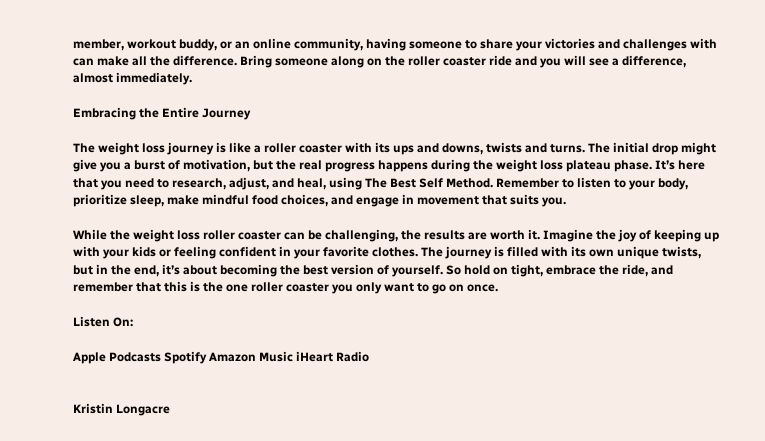member, workout buddy, or an online community, having someone to share your victories and challenges with can make all the difference. Bring someone along on the roller coaster ride and you will see a difference, almost immediately.

Embracing the Entire Journey

The weight loss journey is like a roller coaster with its ups and downs, twists and turns. The initial drop might give you a burst of motivation, but the real progress happens during the weight loss plateau phase. It’s here that you need to research, adjust, and heal, using The Best Self Method. Remember to listen to your body, prioritize sleep, make mindful food choices, and engage in movement that suits you.

While the weight loss roller coaster can be challenging, the results are worth it. Imagine the joy of keeping up with your kids or feeling confident in your favorite clothes. The journey is filled with its own unique twists, but in the end, it’s about becoming the best version of yourself. So hold on tight, embrace the ride, and remember that this is the one roller coaster you only want to go on once.

Listen On:

Apple Podcasts Spotify Amazon Music iHeart Radio


Kristin Longacre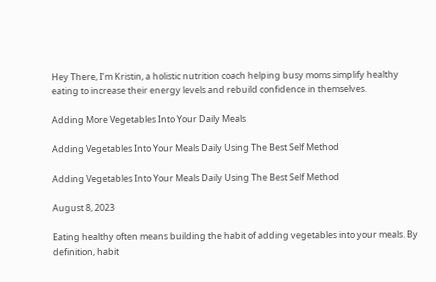Hey There, I’m Kristin, a holistic nutrition coach helping busy moms simplify healthy eating to increase their energy levels and rebuild confidence in themselves.

Adding More Vegetables Into Your Daily Meals

Adding Vegetables Into Your Meals Daily Using The Best Self Method

Adding Vegetables Into Your Meals Daily Using The Best Self Method

August 8, 2023

Eating healthy often means building the habit of adding vegetables into your meals. By definition, habit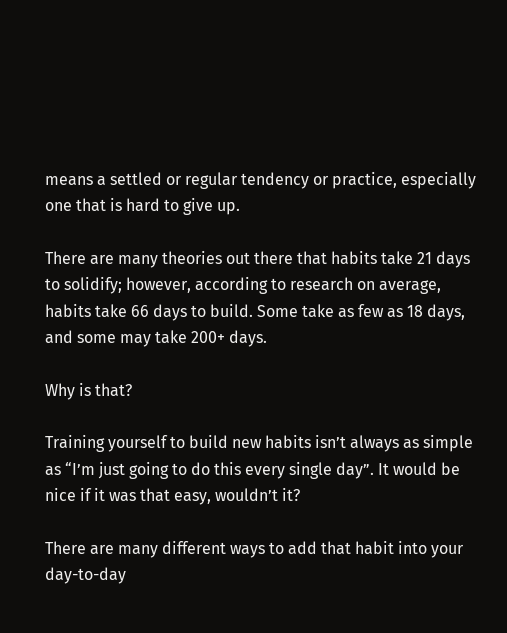means a settled or regular tendency or practice, especially one that is hard to give up.

There are many theories out there that habits take 21 days to solidify; however, according to research on average, habits take 66 days to build. Some take as few as 18 days, and some may take 200+ days.

Why is that?

Training yourself to build new habits isn’t always as simple as “I’m just going to do this every single day”. It would be nice if it was that easy, wouldn’t it?

There are many different ways to add that habit into your day-to-day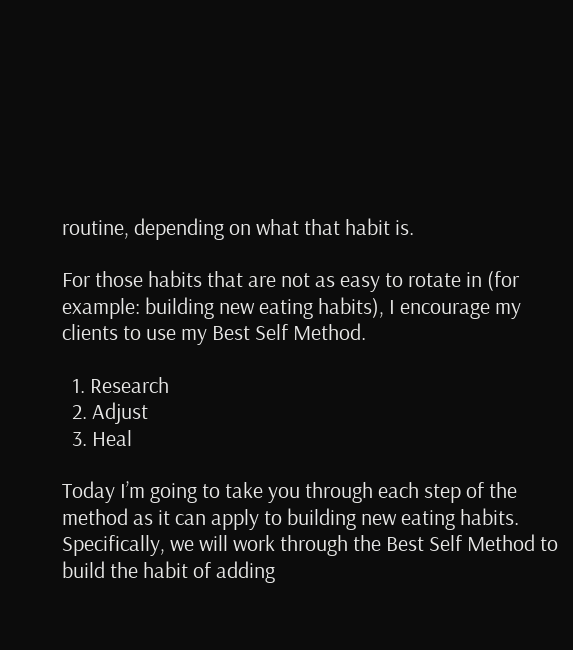routine, depending on what that habit is.

For those habits that are not as easy to rotate in (for example: building new eating habits), I encourage my clients to use my Best Self Method.

  1. Research
  2. Adjust
  3. Heal

Today I’m going to take you through each step of the method as it can apply to building new eating habits. Specifically, we will work through the Best Self Method to build the habit of adding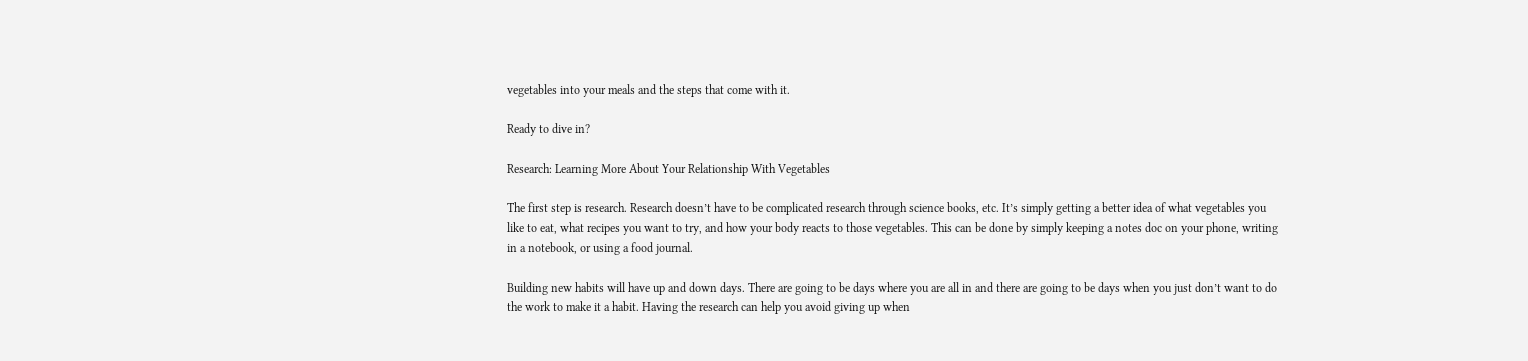vegetables into your meals and the steps that come with it.

Ready to dive in?

Research: Learning More About Your Relationship With Vegetables

The first step is research. Research doesn’t have to be complicated research through science books, etc. It’s simply getting a better idea of what vegetables you like to eat, what recipes you want to try, and how your body reacts to those vegetables. This can be done by simply keeping a notes doc on your phone, writing in a notebook, or using a food journal.

Building new habits will have up and down days. There are going to be days where you are all in and there are going to be days when you just don’t want to do the work to make it a habit. Having the research can help you avoid giving up when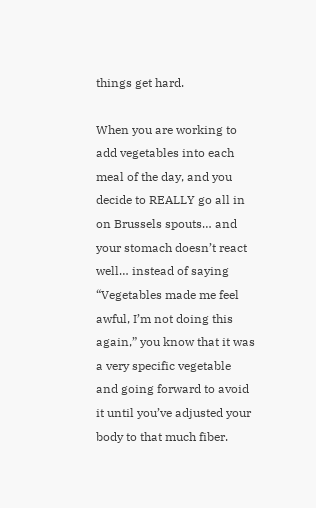things get hard.

When you are working to add vegetables into each meal of the day, and you decide to REALLY go all in on Brussels spouts… and your stomach doesn’t react well… instead of saying “Vegetables made me feel awful, I’m not doing this again,” you know that it was a very specific vegetable and going forward to avoid it until you’ve adjusted your body to that much fiber.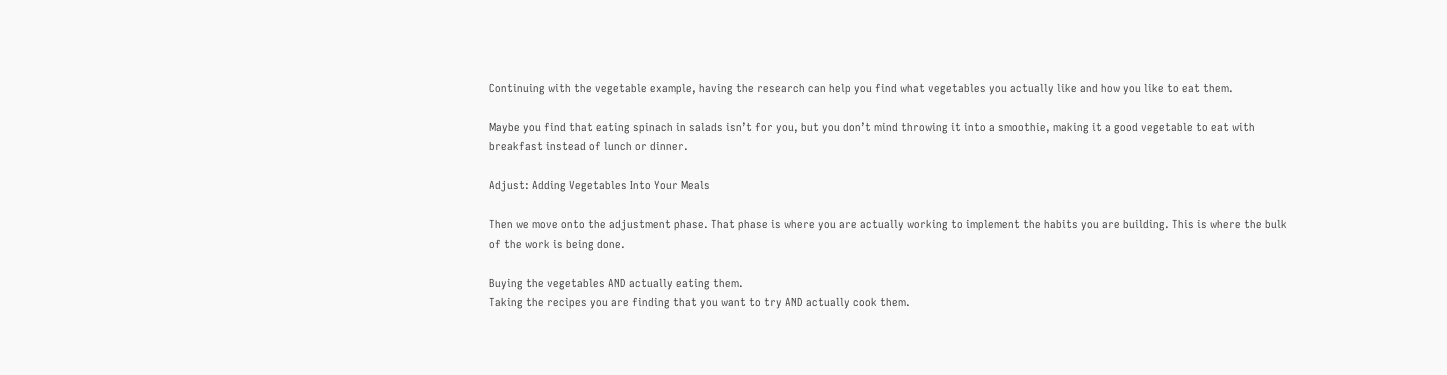Continuing with the vegetable example, having the research can help you find what vegetables you actually like and how you like to eat them.

Maybe you find that eating spinach in salads isn’t for you, but you don’t mind throwing it into a smoothie, making it a good vegetable to eat with breakfast instead of lunch or dinner.

Adjust: Adding Vegetables Into Your Meals

Then we move onto the adjustment phase. That phase is where you are actually working to implement the habits you are building. This is where the bulk of the work is being done.

Buying the vegetables AND actually eating them.
Taking the recipes you are finding that you want to try AND actually cook them.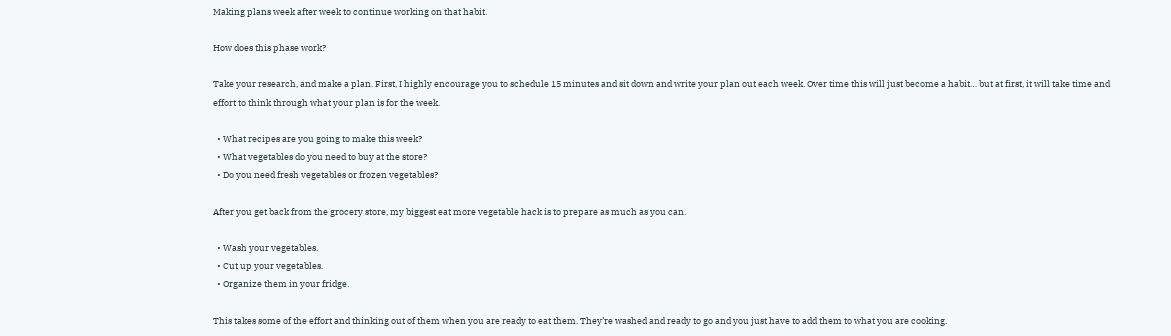Making plans week after week to continue working on that habit.

How does this phase work?

Take your research, and make a plan. First, I highly encourage you to schedule 15 minutes and sit down and write your plan out each week. Over time this will just become a habit… but at first, it will take time and effort to think through what your plan is for the week.

  • What recipes are you going to make this week?
  • What vegetables do you need to buy at the store?
  • Do you need fresh vegetables or frozen vegetables?

After you get back from the grocery store, my biggest eat more vegetable hack is to prepare as much as you can.

  • Wash your vegetables.
  • Cut up your vegetables.
  • Organize them in your fridge.

This takes some of the effort and thinking out of them when you are ready to eat them. They’re washed and ready to go and you just have to add them to what you are cooking.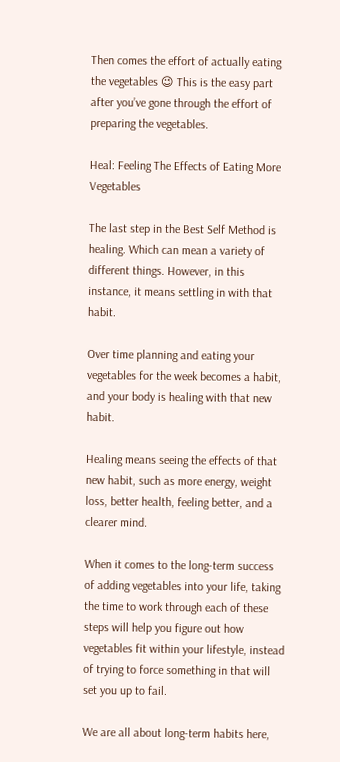Then comes the effort of actually eating the vegetables 😉 This is the easy part after you’ve gone through the effort of preparing the vegetables.

Heal: Feeling The Effects of Eating More Vegetables

The last step in the Best Self Method is healing. Which can mean a variety of different things. However, in this instance, it means settling in with that habit.

Over time planning and eating your vegetables for the week becomes a habit, and your body is healing with that new habit.

Healing means seeing the effects of that new habit, such as more energy, weight loss, better health, feeling better, and a clearer mind.

When it comes to the long-term success of adding vegetables into your life, taking the time to work through each of these steps will help you figure out how vegetables fit within your lifestyle, instead of trying to force something in that will set you up to fail.

We are all about long-term habits here,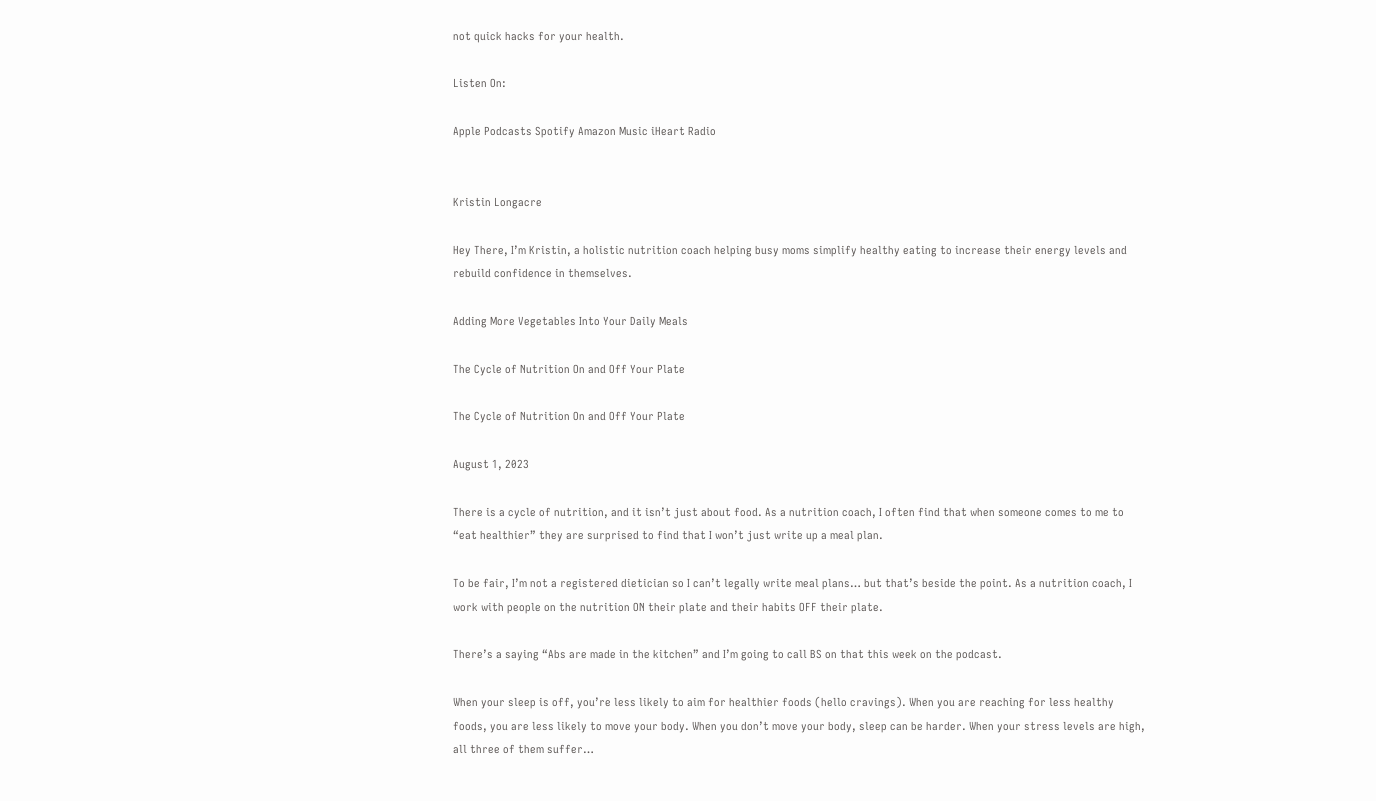not quick hacks for your health.

Listen On:

Apple Podcasts Spotify Amazon Music iHeart Radio


Kristin Longacre

Hey There, I’m Kristin, a holistic nutrition coach helping busy moms simplify healthy eating to increase their energy levels and rebuild confidence in themselves.

Adding More Vegetables Into Your Daily Meals

The Cycle of Nutrition On and Off Your Plate

The Cycle of Nutrition On and Off Your Plate

August 1, 2023

There is a cycle of nutrition, and it isn’t just about food. As a nutrition coach, I often find that when someone comes to me to “eat healthier” they are surprised to find that I won’t just write up a meal plan.

To be fair, I’m not a registered dietician so I can’t legally write meal plans… but that’s beside the point. As a nutrition coach, I work with people on the nutrition ON their plate and their habits OFF their plate.

There’s a saying “Abs are made in the kitchen” and I’m going to call BS on that this week on the podcast.

When your sleep is off, you’re less likely to aim for healthier foods (hello cravings). When you are reaching for less healthy foods, you are less likely to move your body. When you don’t move your body, sleep can be harder. When your stress levels are high, all three of them suffer…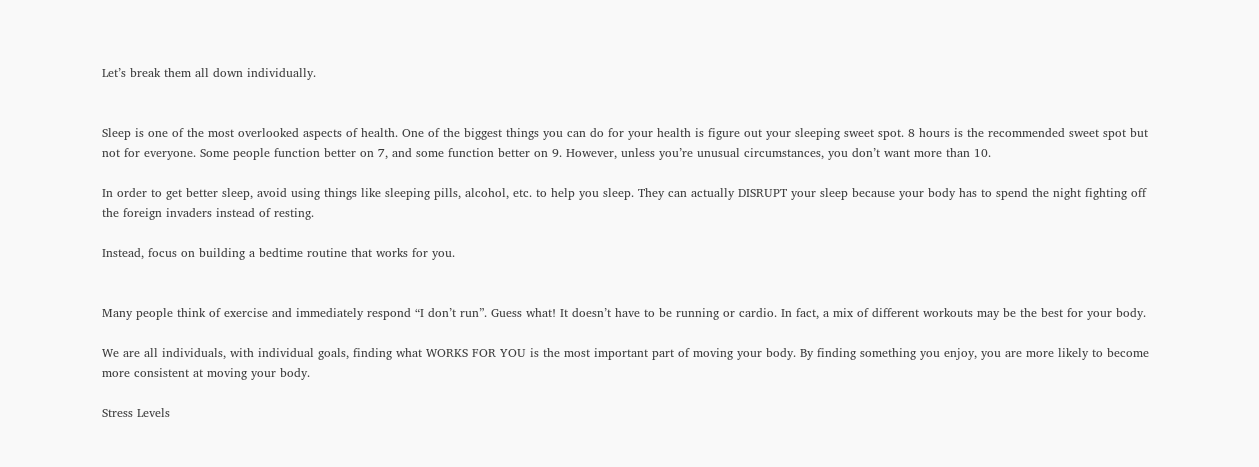Let’s break them all down individually.


Sleep is one of the most overlooked aspects of health. One of the biggest things you can do for your health is figure out your sleeping sweet spot. 8 hours is the recommended sweet spot but not for everyone. Some people function better on 7, and some function better on 9. However, unless you’re unusual circumstances, you don’t want more than 10.

In order to get better sleep, avoid using things like sleeping pills, alcohol, etc. to help you sleep. They can actually DISRUPT your sleep because your body has to spend the night fighting off the foreign invaders instead of resting.

Instead, focus on building a bedtime routine that works for you.


Many people think of exercise and immediately respond “I don’t run”. Guess what! It doesn’t have to be running or cardio. In fact, a mix of different workouts may be the best for your body.

We are all individuals, with individual goals, finding what WORKS FOR YOU is the most important part of moving your body. By finding something you enjoy, you are more likely to become more consistent at moving your body.

Stress Levels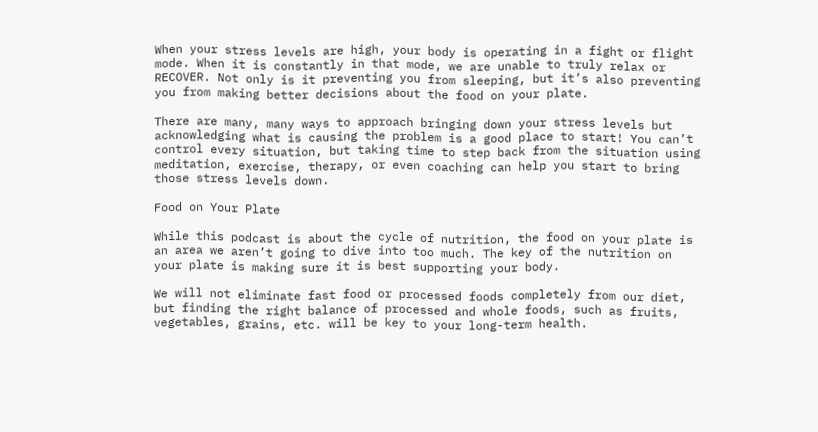When your stress levels are high, your body is operating in a fight or flight mode. When it is constantly in that mode, we are unable to truly relax or RECOVER. Not only is it preventing you from sleeping, but it’s also preventing you from making better decisions about the food on your plate.

There are many, many ways to approach bringing down your stress levels but acknowledging what is causing the problem is a good place to start! You can’t control every situation, but taking time to step back from the situation using meditation, exercise, therapy, or even coaching can help you start to bring those stress levels down.

Food on Your Plate

While this podcast is about the cycle of nutrition, the food on your plate is an area we aren’t going to dive into too much. The key of the nutrition on your plate is making sure it is best supporting your body.

We will not eliminate fast food or processed foods completely from our diet, but finding the right balance of processed and whole foods, such as fruits, vegetables, grains, etc. will be key to your long-term health.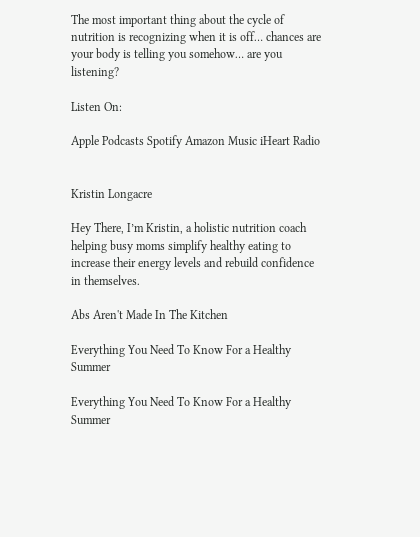The most important thing about the cycle of nutrition is recognizing when it is off… chances are your body is telling you somehow… are you listening?

Listen On:

Apple Podcasts Spotify Amazon Music iHeart Radio


Kristin Longacre

Hey There, I’m Kristin, a holistic nutrition coach helping busy moms simplify healthy eating to increase their energy levels and rebuild confidence in themselves.

Abs Aren't Made In The Kitchen

Everything You Need To Know For a Healthy Summer

Everything You Need To Know For a Healthy Summer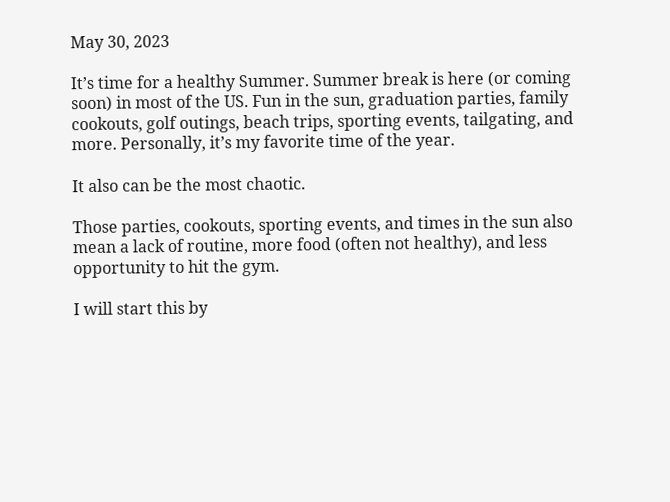May 30, 2023

It’s time for a healthy Summer. Summer break is here (or coming soon) in most of the US. Fun in the sun, graduation parties, family cookouts, golf outings, beach trips, sporting events, tailgating, and more. Personally, it’s my favorite time of the year.

It also can be the most chaotic.

Those parties, cookouts, sporting events, and times in the sun also mean a lack of routine, more food (often not healthy), and less opportunity to hit the gym.

I will start this by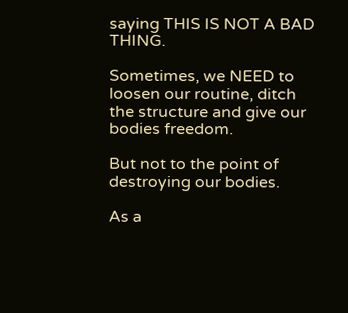saying THIS IS NOT A BAD THING.

Sometimes, we NEED to loosen our routine, ditch the structure and give our bodies freedom.

But not to the point of destroying our bodies.

As a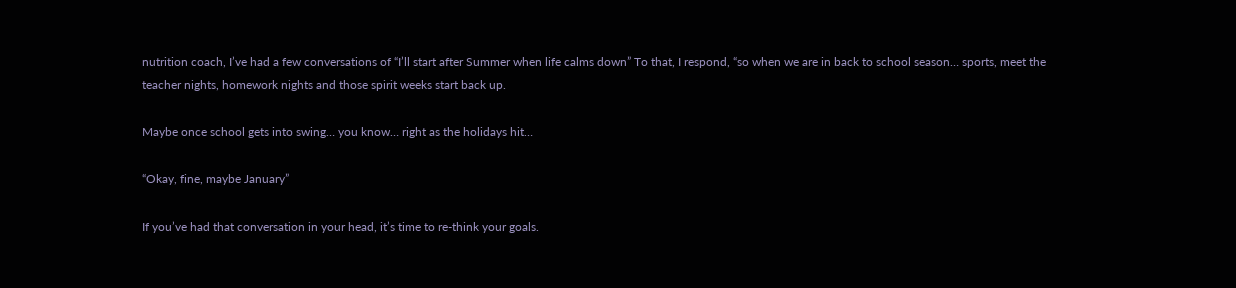nutrition coach, I’ve had a few conversations of “I’ll start after Summer when life calms down” To that, I respond, “so when we are in back to school season… sports, meet the teacher nights, homework nights and those spirit weeks start back up.

Maybe once school gets into swing… you know… right as the holidays hit…

“Okay, fine, maybe January”

If you’ve had that conversation in your head, it’s time to re-think your goals.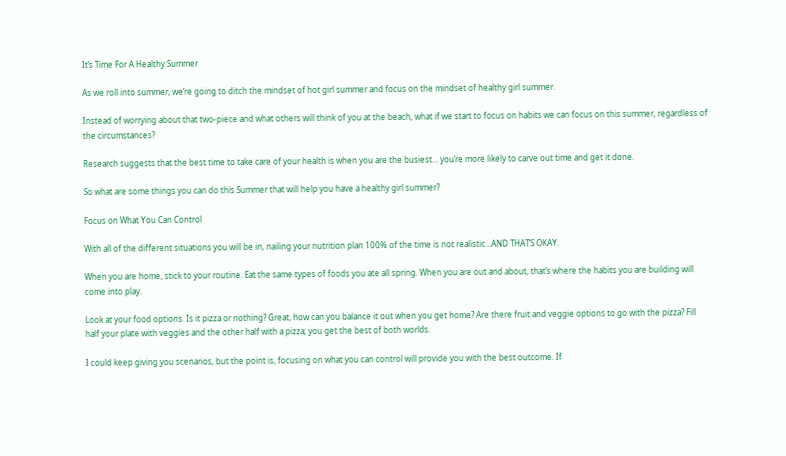It’s Time For A Healthy Summer

As we roll into summer, we’re going to ditch the mindset of hot girl summer and focus on the mindset of healthy girl summer.

Instead of worrying about that two-piece and what others will think of you at the beach, what if we start to focus on habits we can focus on this summer, regardless of the circumstances?

Research suggests that the best time to take care of your health is when you are the busiest… you’re more likely to carve out time and get it done.

So what are some things you can do this Summer that will help you have a healthy girl summer?

Focus on What You Can Control

With all of the different situations you will be in, nailing your nutrition plan 100% of the time is not realistic…AND THAT’S OKAY.

When you are home, stick to your routine. Eat the same types of foods you ate all spring. When you are out and about, that’s where the habits you are building will come into play.

Look at your food options. Is it pizza or nothing? Great, how can you balance it out when you get home? Are there fruit and veggie options to go with the pizza? Fill half your plate with veggies and the other half with a pizza; you get the best of both worlds.

I could keep giving you scenarios, but the point is, focusing on what you can control will provide you with the best outcome. If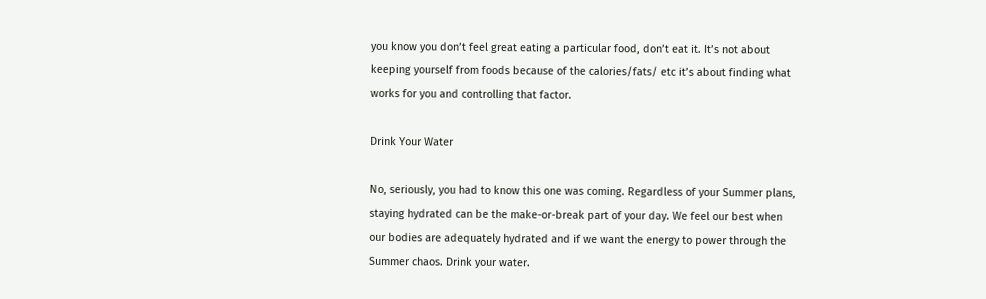you know you don’t feel great eating a particular food, don’t eat it. It’s not about keeping yourself from foods because of the calories/fats/ etc it’s about finding what works for you and controlling that factor.

Drink Your Water

No, seriously, you had to know this one was coming. Regardless of your Summer plans, staying hydrated can be the make-or-break part of your day. We feel our best when our bodies are adequately hydrated and if we want the energy to power through the Summer chaos. Drink your water.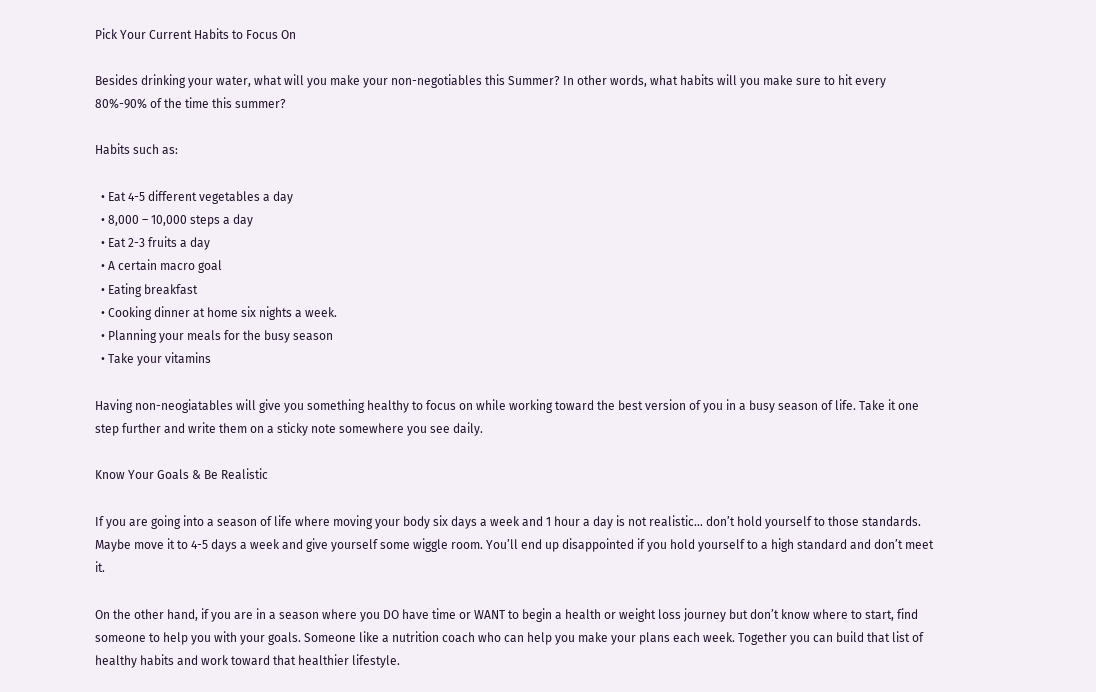Pick Your Current Habits to Focus On

Besides drinking your water, what will you make your non-negotiables this Summer? In other words, what habits will you make sure to hit every 80%-90% of the time this summer?

Habits such as:

  • Eat 4-5 different vegetables a day
  • 8,000 – 10,000 steps a day
  • Eat 2-3 fruits a day
  • A certain macro goal
  • Eating breakfast
  • Cooking dinner at home six nights a week.
  • Planning your meals for the busy season
  • Take your vitamins

Having non-neogiatables will give you something healthy to focus on while working toward the best version of you in a busy season of life. Take it one step further and write them on a sticky note somewhere you see daily.

Know Your Goals & Be Realistic

If you are going into a season of life where moving your body six days a week and 1 hour a day is not realistic… don’t hold yourself to those standards. Maybe move it to 4-5 days a week and give yourself some wiggle room. You’ll end up disappointed if you hold yourself to a high standard and don’t meet it.

On the other hand, if you are in a season where you DO have time or WANT to begin a health or weight loss journey but don’t know where to start, find someone to help you with your goals. Someone like a nutrition coach who can help you make your plans each week. Together you can build that list of healthy habits and work toward that healthier lifestyle.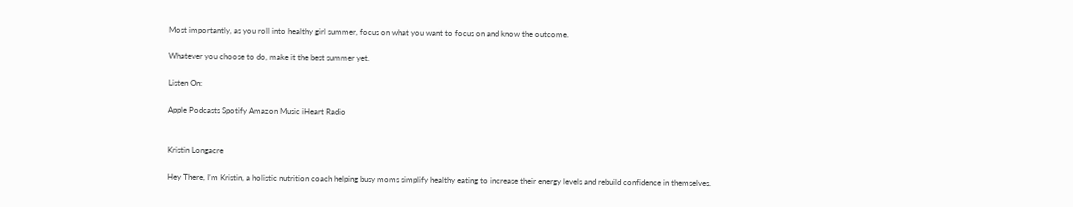Most importantly, as you roll into healthy girl summer, focus on what you want to focus on and know the outcome.

Whatever you choose to do, make it the best summer yet.

Listen On:

Apple Podcasts Spotify Amazon Music iHeart Radio


Kristin Longacre

Hey There, I’m Kristin, a holistic nutrition coach helping busy moms simplify healthy eating to increase their energy levels and rebuild confidence in themselves.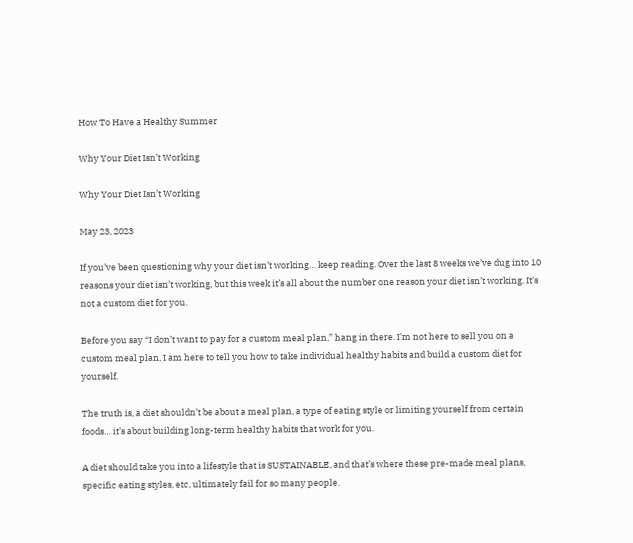How To Have a Healthy Summer

Why Your Diet Isn’t Working

Why Your Diet Isn’t Working

May 23, 2023

If you’ve been questioning why your diet isn’t working… keep reading. Over the last 8 weeks we’ve dug into 10 reasons your diet isn’t working, but this week it’s all about the number one reason your diet isn’t working. It’s not a custom diet for you.

Before you say “I don’t want to pay for a custom meal plan,” hang in there. I’m not here to sell you on a custom meal plan, I am here to tell you how to take individual healthy habits and build a custom diet for yourself.

The truth is, a diet shouldn’t be about a meal plan, a type of eating style or limiting yourself from certain foods… it’s about building long-term healthy habits that work for you.

A diet should take you into a lifestyle that is SUSTAINABLE, and that’s where these pre-made meal plans, specific eating styles, etc, ultimately fail for so many people.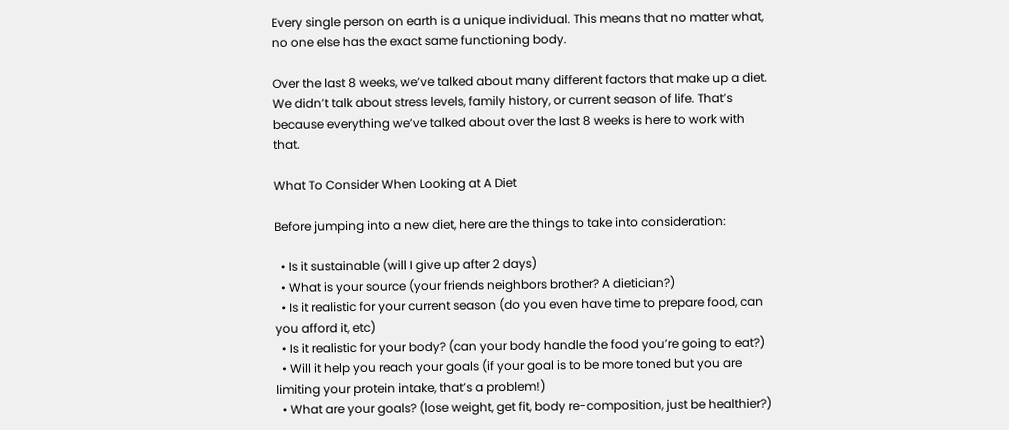Every single person on earth is a unique individual. This means that no matter what, no one else has the exact same functioning body.

Over the last 8 weeks, we’ve talked about many different factors that make up a diet. We didn’t talk about stress levels, family history, or current season of life. That’s because everything we’ve talked about over the last 8 weeks is here to work with that.

What To Consider When Looking at A Diet

Before jumping into a new diet, here are the things to take into consideration:

  • Is it sustainable (will I give up after 2 days)
  • What is your source (your friends neighbors brother? A dietician?)
  • Is it realistic for your current season (do you even have time to prepare food, can you afford it, etc)
  • Is it realistic for your body? (can your body handle the food you’re going to eat?)
  • Will it help you reach your goals (if your goal is to be more toned but you are limiting your protein intake, that’s a problem!)
  • What are your goals? (lose weight, get fit, body re-composition, just be healthier?)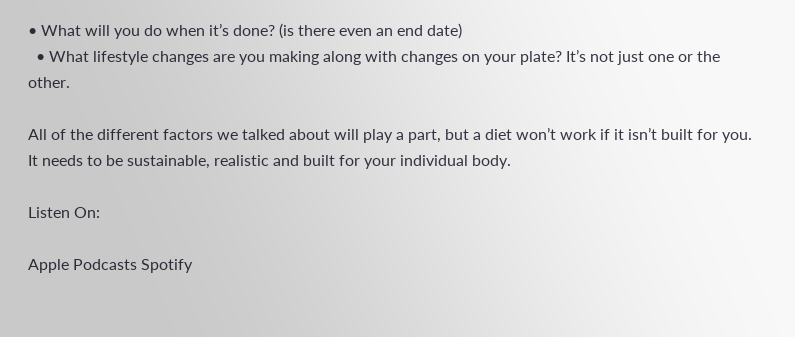• What will you do when it’s done? (is there even an end date)
  • What lifestyle changes are you making along with changes on your plate? It’s not just one or the other.

All of the different factors we talked about will play a part, but a diet won’t work if it isn’t built for you. It needs to be sustainable, realistic and built for your individual body.

Listen On:

Apple Podcasts Spotify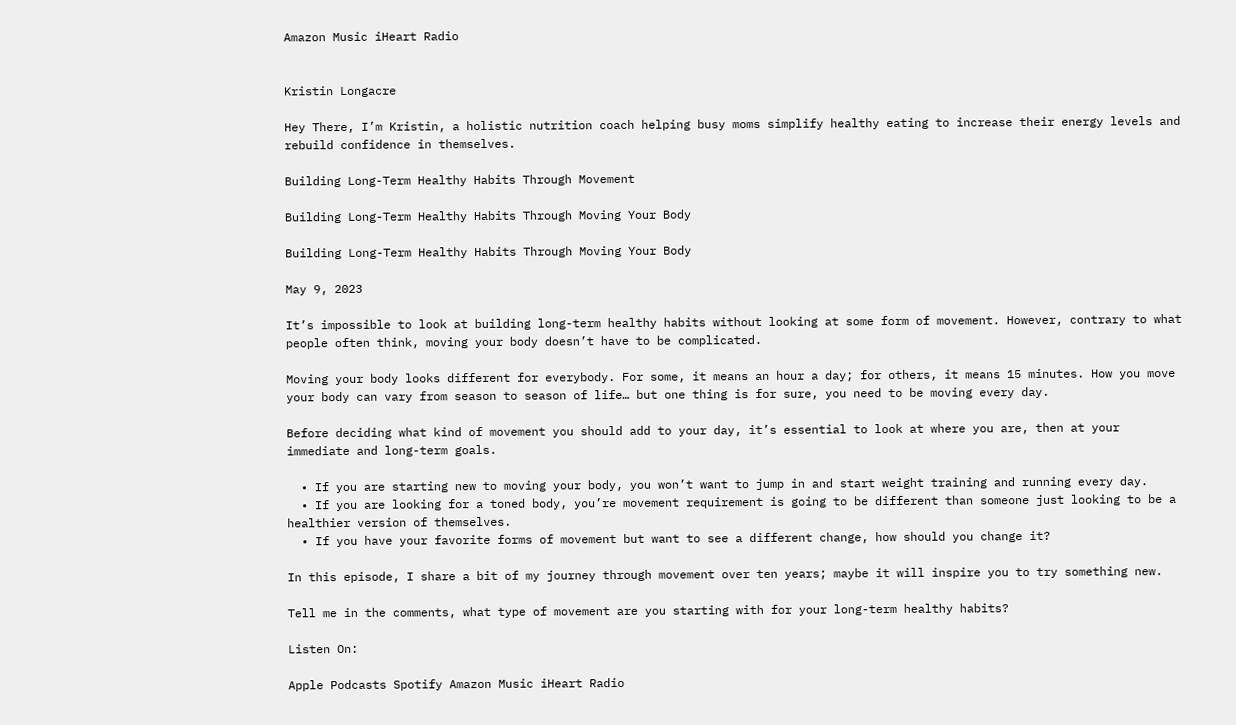Amazon Music iHeart Radio


Kristin Longacre

Hey There, I’m Kristin, a holistic nutrition coach helping busy moms simplify healthy eating to increase their energy levels and rebuild confidence in themselves.

Building Long-Term Healthy Habits Through Movement

Building Long-Term Healthy Habits Through Moving Your Body

Building Long-Term Healthy Habits Through Moving Your Body

May 9, 2023

It’s impossible to look at building long-term healthy habits without looking at some form of movement. However, contrary to what people often think, moving your body doesn’t have to be complicated.

Moving your body looks different for everybody. For some, it means an hour a day; for others, it means 15 minutes. How you move your body can vary from season to season of life… but one thing is for sure, you need to be moving every day.

Before deciding what kind of movement you should add to your day, it’s essential to look at where you are, then at your immediate and long-term goals.

  • If you are starting new to moving your body, you won’t want to jump in and start weight training and running every day.
  • If you are looking for a toned body, you’re movement requirement is going to be different than someone just looking to be a healthier version of themselves.
  • If you have your favorite forms of movement but want to see a different change, how should you change it?

In this episode, I share a bit of my journey through movement over ten years; maybe it will inspire you to try something new.

Tell me in the comments, what type of movement are you starting with for your long-term healthy habits?

Listen On:

Apple Podcasts Spotify Amazon Music iHeart Radio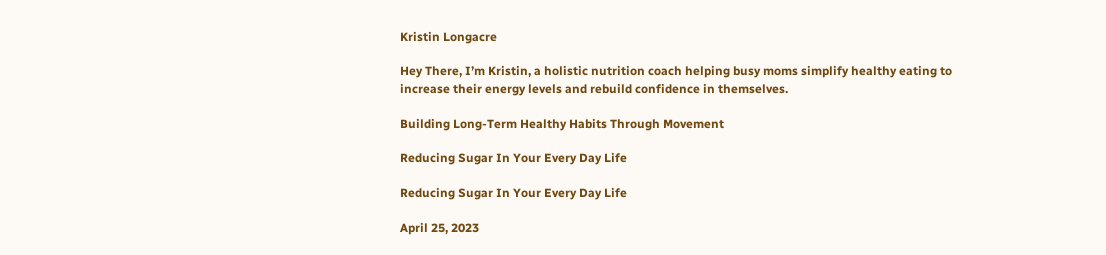Kristin Longacre

Hey There, I’m Kristin, a holistic nutrition coach helping busy moms simplify healthy eating to increase their energy levels and rebuild confidence in themselves.

Building Long-Term Healthy Habits Through Movement

Reducing Sugar In Your Every Day Life

Reducing Sugar In Your Every Day Life

April 25, 2023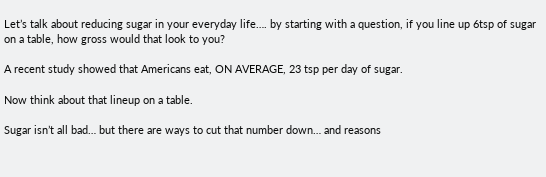Let’s talk about reducing sugar in your everyday life…. by starting with a question, if you line up 6tsp of sugar on a table, how gross would that look to you?

A recent study showed that Americans eat, ON AVERAGE, 23 tsp per day of sugar.

Now think about that lineup on a table.

Sugar isn’t all bad… but there are ways to cut that number down… and reasons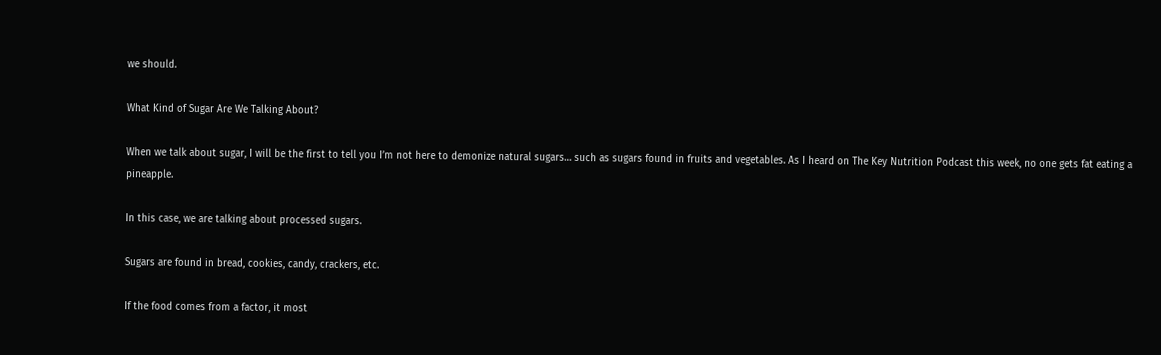we should.

What Kind of Sugar Are We Talking About?

When we talk about sugar, I will be the first to tell you I’m not here to demonize natural sugars… such as sugars found in fruits and vegetables. As I heard on The Key Nutrition Podcast this week, no one gets fat eating a pineapple.

In this case, we are talking about processed sugars.

Sugars are found in bread, cookies, candy, crackers, etc.

If the food comes from a factor, it most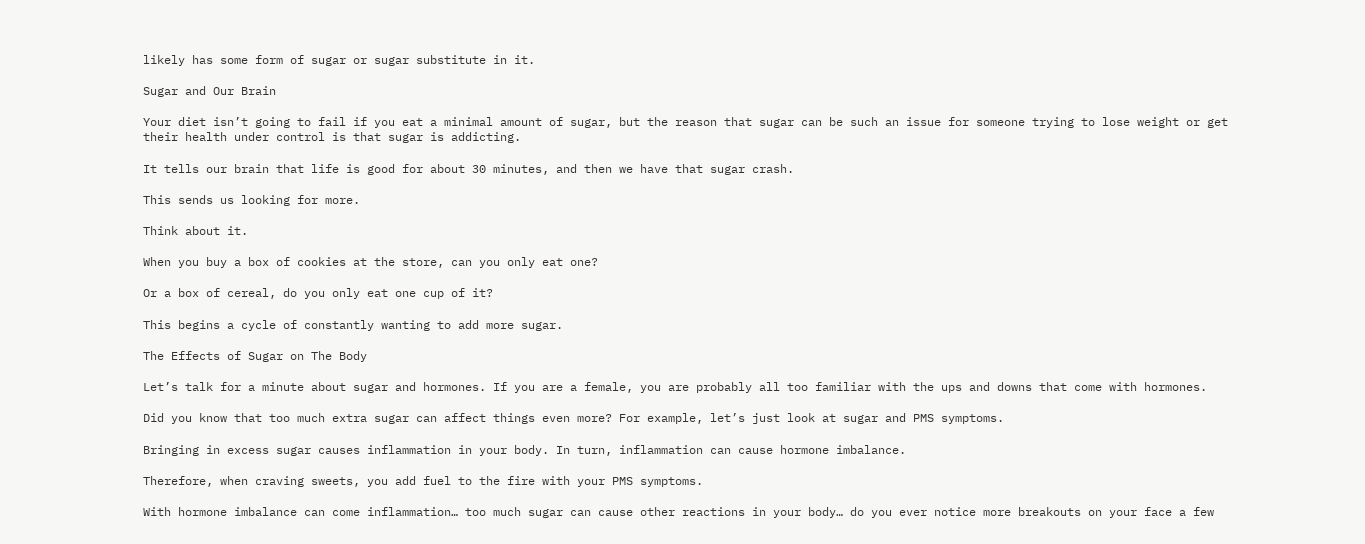likely has some form of sugar or sugar substitute in it.

Sugar and Our Brain

Your diet isn’t going to fail if you eat a minimal amount of sugar, but the reason that sugar can be such an issue for someone trying to lose weight or get their health under control is that sugar is addicting.

It tells our brain that life is good for about 30 minutes, and then we have that sugar crash.

This sends us looking for more.

Think about it.

When you buy a box of cookies at the store, can you only eat one?

Or a box of cereal, do you only eat one cup of it?

This begins a cycle of constantly wanting to add more sugar.

The Effects of Sugar on The Body

Let’s talk for a minute about sugar and hormones. If you are a female, you are probably all too familiar with the ups and downs that come with hormones.

Did you know that too much extra sugar can affect things even more? For example, let’s just look at sugar and PMS symptoms.

Bringing in excess sugar causes inflammation in your body. In turn, inflammation can cause hormone imbalance.

Therefore, when craving sweets, you add fuel to the fire with your PMS symptoms.

With hormone imbalance can come inflammation… too much sugar can cause other reactions in your body… do you ever notice more breakouts on your face a few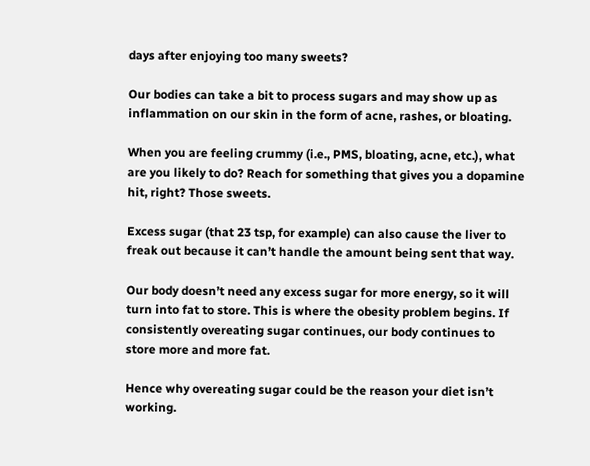days after enjoying too many sweets?

Our bodies can take a bit to process sugars and may show up as inflammation on our skin in the form of acne, rashes, or bloating.

When you are feeling crummy (i.e., PMS, bloating, acne, etc.), what are you likely to do? Reach for something that gives you a dopamine hit, right? Those sweets.

Excess sugar (that 23 tsp, for example) can also cause the liver to freak out because it can’t handle the amount being sent that way.

Our body doesn’t need any excess sugar for more energy, so it will turn into fat to store. This is where the obesity problem begins. If consistently overeating sugar continues, our body continues to store more and more fat.

Hence why overeating sugar could be the reason your diet isn’t working.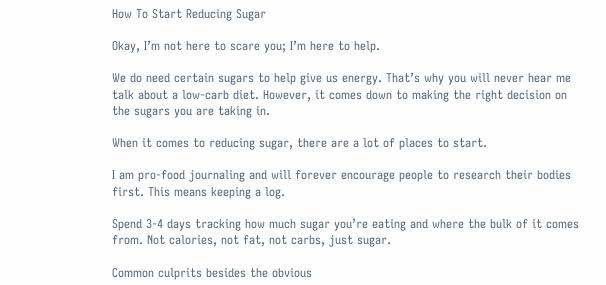How To Start Reducing Sugar

Okay, I’m not here to scare you; I’m here to help.

We do need certain sugars to help give us energy. That’s why you will never hear me talk about a low-carb diet. However, it comes down to making the right decision on the sugars you are taking in.

When it comes to reducing sugar, there are a lot of places to start.

I am pro-food journaling and will forever encourage people to research their bodies first. This means keeping a log.

Spend 3-4 days tracking how much sugar you’re eating and where the bulk of it comes from. Not calories, not fat, not carbs, just sugar.

Common culprits besides the obvious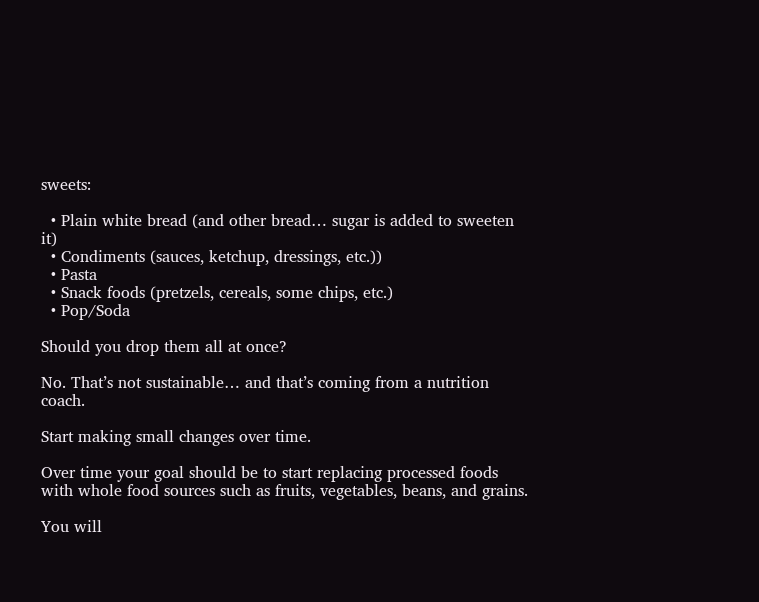sweets:

  • Plain white bread (and other bread… sugar is added to sweeten it)
  • Condiments (sauces, ketchup, dressings, etc.))
  • Pasta
  • Snack foods (pretzels, cereals, some chips, etc.)
  • Pop/Soda

Should you drop them all at once?

No. That’s not sustainable… and that’s coming from a nutrition coach.

Start making small changes over time.

Over time your goal should be to start replacing processed foods with whole food sources such as fruits, vegetables, beans, and grains.

You will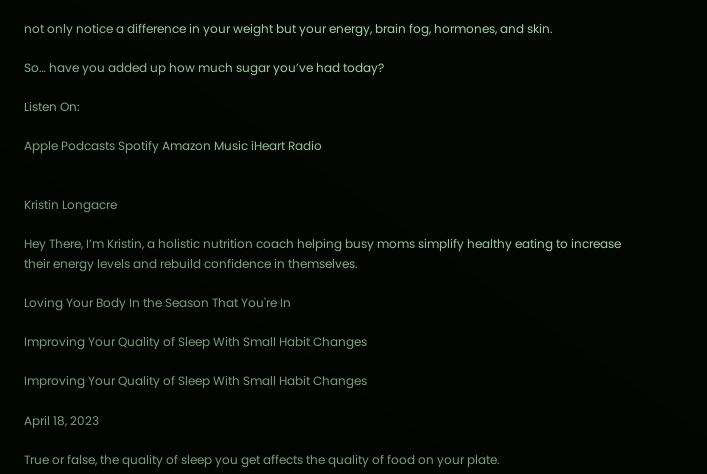not only notice a difference in your weight but your energy, brain fog, hormones, and skin.

So… have you added up how much sugar you’ve had today?

Listen On:

Apple Podcasts Spotify Amazon Music iHeart Radio


Kristin Longacre

Hey There, I’m Kristin, a holistic nutrition coach helping busy moms simplify healthy eating to increase their energy levels and rebuild confidence in themselves.

Loving Your Body In the Season That You're In

Improving Your Quality of Sleep With Small Habit Changes

Improving Your Quality of Sleep With Small Habit Changes

April 18, 2023

True or false, the quality of sleep you get affects the quality of food on your plate.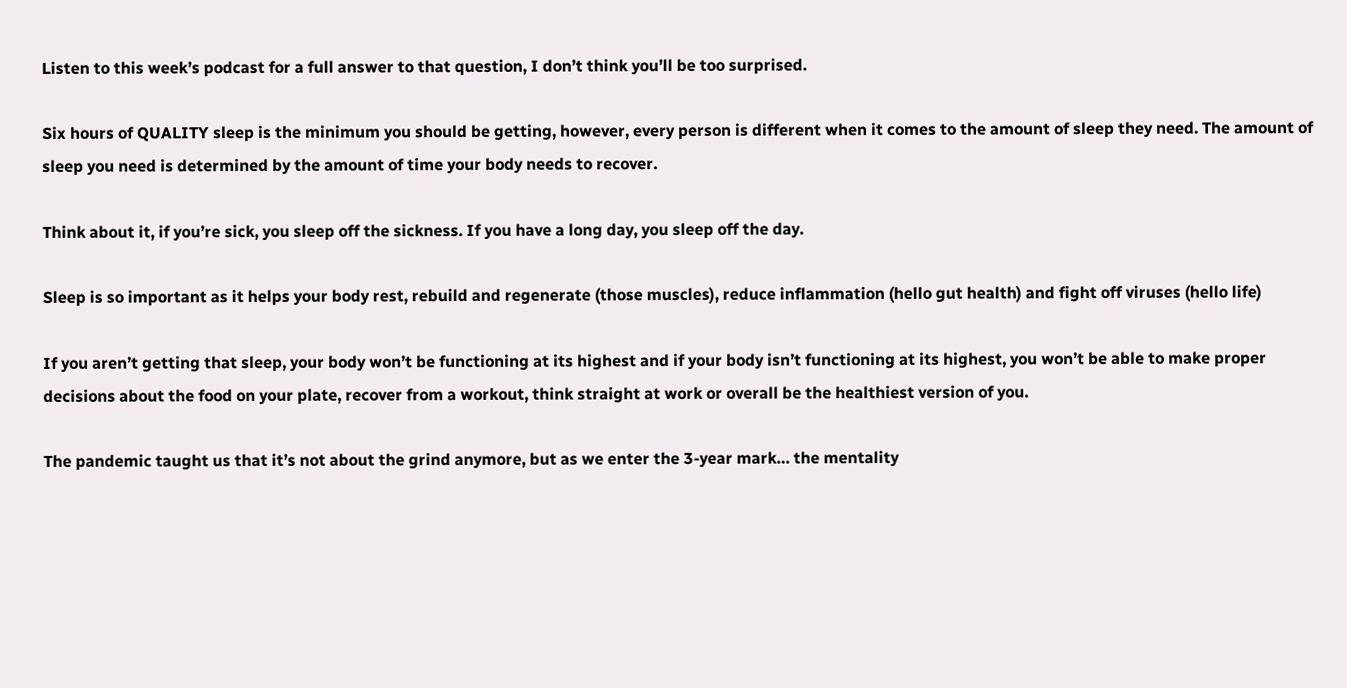Listen to this week’s podcast for a full answer to that question, I don’t think you’ll be too surprised.

Six hours of QUALITY sleep is the minimum you should be getting, however, every person is different when it comes to the amount of sleep they need. The amount of sleep you need is determined by the amount of time your body needs to recover.

Think about it, if you’re sick, you sleep off the sickness. If you have a long day, you sleep off the day.

Sleep is so important as it helps your body rest, rebuild and regenerate (those muscles), reduce inflammation (hello gut health) and fight off viruses (hello life)

If you aren’t getting that sleep, your body won’t be functioning at its highest and if your body isn’t functioning at its highest, you won’t be able to make proper decisions about the food on your plate, recover from a workout, think straight at work or overall be the healthiest version of you.

The pandemic taught us that it’s not about the grind anymore, but as we enter the 3-year mark… the mentality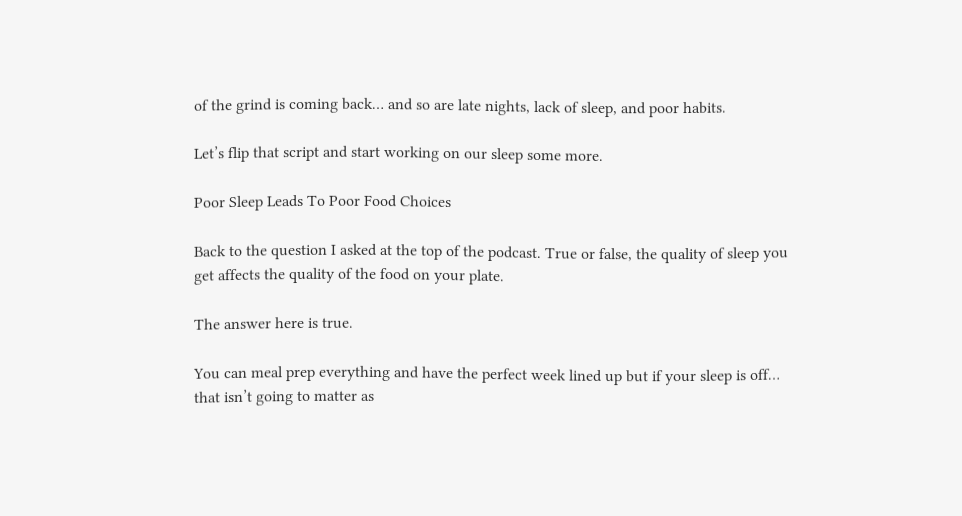of the grind is coming back… and so are late nights, lack of sleep, and poor habits.

Let’s flip that script and start working on our sleep some more.

Poor Sleep Leads To Poor Food Choices

Back to the question I asked at the top of the podcast. True or false, the quality of sleep you get affects the quality of the food on your plate.

The answer here is true.

You can meal prep everything and have the perfect week lined up but if your sleep is off… that isn’t going to matter as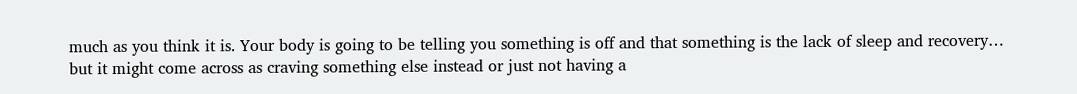much as you think it is. Your body is going to be telling you something is off and that something is the lack of sleep and recovery… but it might come across as craving something else instead or just not having a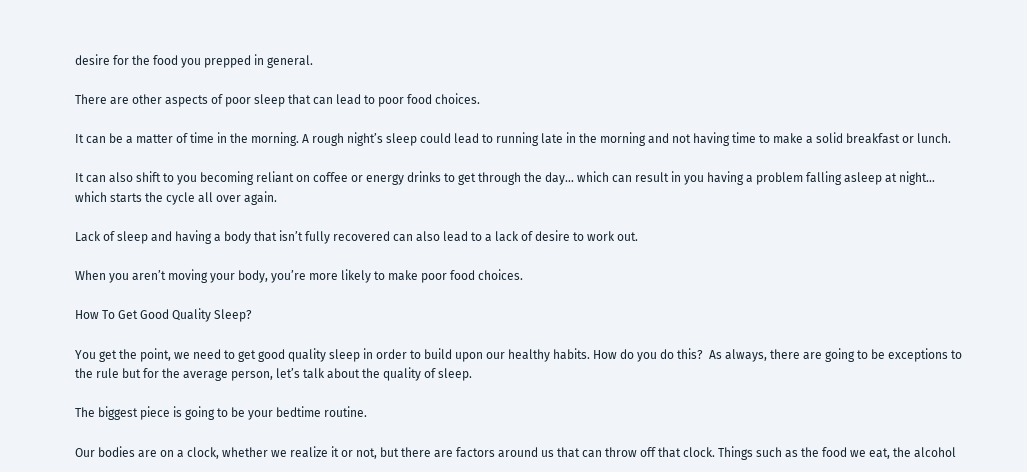desire for the food you prepped in general.

There are other aspects of poor sleep that can lead to poor food choices.

It can be a matter of time in the morning. A rough night’s sleep could lead to running late in the morning and not having time to make a solid breakfast or lunch.

It can also shift to you becoming reliant on coffee or energy drinks to get through the day… which can result in you having a problem falling asleep at night… which starts the cycle all over again.

Lack of sleep and having a body that isn’t fully recovered can also lead to a lack of desire to work out.

When you aren’t moving your body, you’re more likely to make poor food choices.

How To Get Good Quality Sleep?

You get the point, we need to get good quality sleep in order to build upon our healthy habits. How do you do this?  As always, there are going to be exceptions to the rule but for the average person, let’s talk about the quality of sleep.

The biggest piece is going to be your bedtime routine.

Our bodies are on a clock, whether we realize it or not, but there are factors around us that can throw off that clock. Things such as the food we eat, the alcohol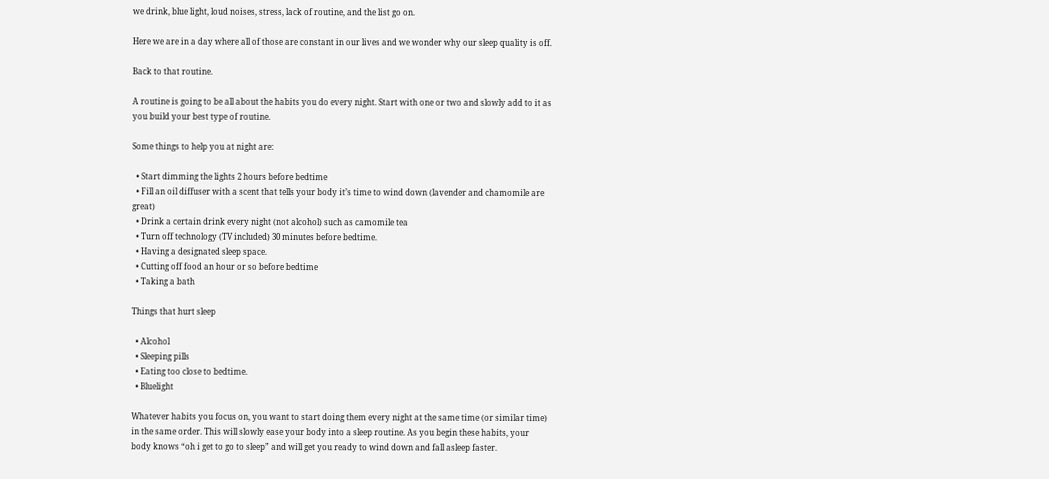we drink, blue light, loud noises, stress, lack of routine, and the list go on.

Here we are in a day where all of those are constant in our lives and we wonder why our sleep quality is off.

Back to that routine.

A routine is going to be all about the habits you do every night. Start with one or two and slowly add to it as you build your best type of routine.

Some things to help you at night are:

  • Start dimming the lights 2 hours before bedtime
  • Fill an oil diffuser with a scent that tells your body it’s time to wind down (lavender and chamomile are great)
  • Drink a certain drink every night (not alcohol) such as camomile tea
  • Turn off technology (TV included) 30 minutes before bedtime.
  • Having a designated sleep space.
  • Cutting off food an hour or so before bedtime
  • Taking a bath

Things that hurt sleep

  • Alcohol
  • Sleeping pills
  • Eating too close to bedtime.
  • Bluelight

Whatever habits you focus on, you want to start doing them every night at the same time (or similar time) in the same order. This will slowly ease your body into a sleep routine. As you begin these habits, your body knows “oh i get to go to sleep” and will get you ready to wind down and fall asleep faster.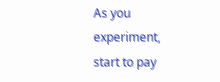As you experiment, start to pay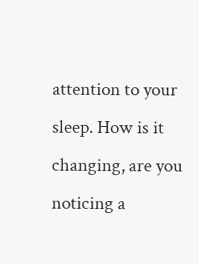attention to your sleep. How is it changing, are you noticing a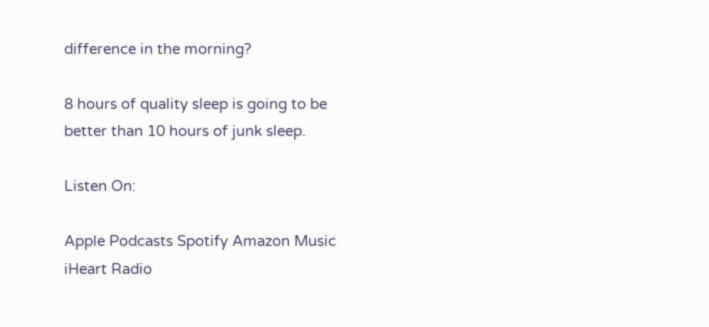difference in the morning?

8 hours of quality sleep is going to be better than 10 hours of junk sleep.

Listen On:

Apple Podcasts Spotify Amazon Music iHeart Radio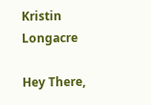Kristin Longacre

Hey There,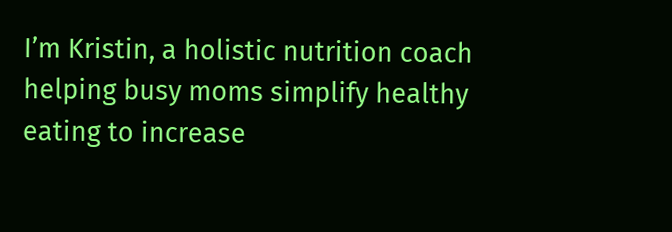I’m Kristin, a holistic nutrition coach helping busy moms simplify healthy eating to increase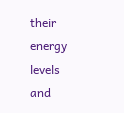their energy levels and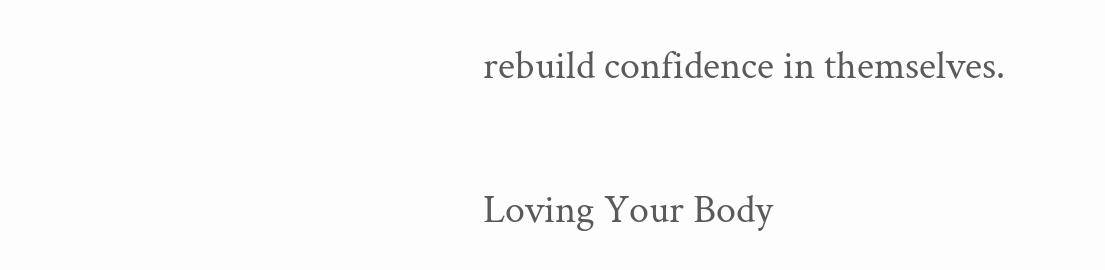rebuild confidence in themselves.

Loving Your Body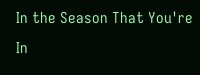In the Season That You're In